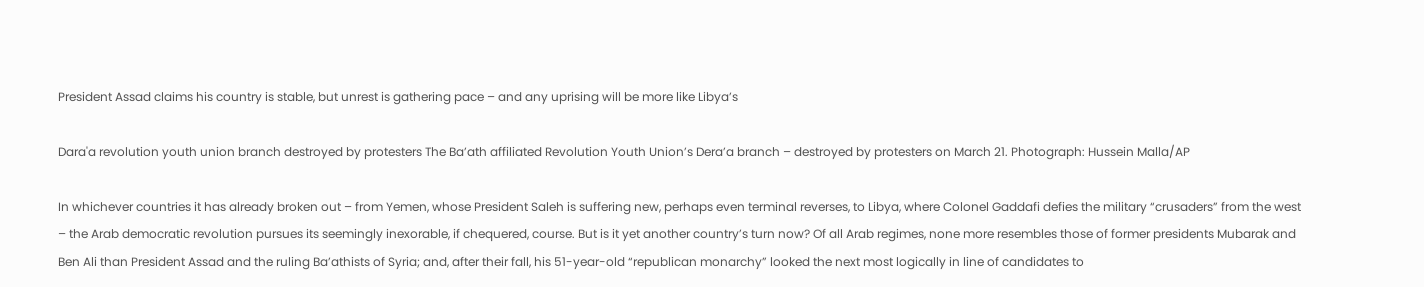President Assad claims his country is stable, but unrest is gathering pace – and any uprising will be more like Libya’s

Dara'a revolution youth union branch destroyed by protesters The Ba’ath affiliated Revolution Youth Union’s Dera’a branch – destroyed by protesters on March 21. Photograph: Hussein Malla/AP

In whichever countries it has already broken out – from Yemen, whose President Saleh is suffering new, perhaps even terminal reverses, to Libya, where Colonel Gaddafi defies the military “crusaders” from the west – the Arab democratic revolution pursues its seemingly inexorable, if chequered, course. But is it yet another country’s turn now? Of all Arab regimes, none more resembles those of former presidents Mubarak and Ben Ali than President Assad and the ruling Ba’athists of Syria; and, after their fall, his 51-year-old “republican monarchy” looked the next most logically in line of candidates to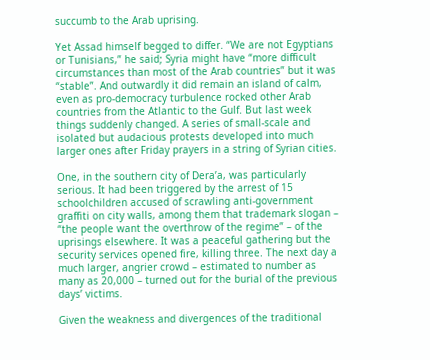succumb to the Arab uprising.

Yet Assad himself begged to differ. “We are not Egyptians or Tunisians,” he said; Syria might have “more difficult circumstances than most of the Arab countries” but it was “stable”. And outwardly it did remain an island of calm, even as pro-democracy turbulence rocked other Arab countries from the Atlantic to the Gulf. But last week things suddenly changed. A series of small-scale and isolated but audacious protests developed into much larger ones after Friday prayers in a string of Syrian cities.

One, in the southern city of Dera’a, was particularly serious. It had been triggered by the arrest of 15 schoolchildren accused of scrawling anti-government graffiti on city walls, among them that trademark slogan – “the people want the overthrow of the regime” – of the uprisings elsewhere. It was a peaceful gathering but the security services opened fire, killing three. The next day a much larger, angrier crowd – estimated to number as many as 20,000 – turned out for the burial of the previous days’ victims.

Given the weakness and divergences of the traditional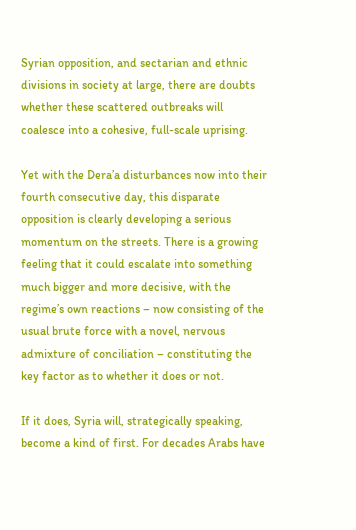Syrian opposition, and sectarian and ethnic divisions in society at large, there are doubts whether these scattered outbreaks will coalesce into a cohesive, full-scale uprising.

Yet with the Dera’a disturbances now into their fourth consecutive day, this disparate opposition is clearly developing a serious momentum on the streets. There is a growing feeling that it could escalate into something much bigger and more decisive, with the regime’s own reactions – now consisting of the usual brute force with a novel, nervous admixture of conciliation – constituting the key factor as to whether it does or not.

If it does, Syria will, strategically speaking, become a kind of first. For decades Arabs have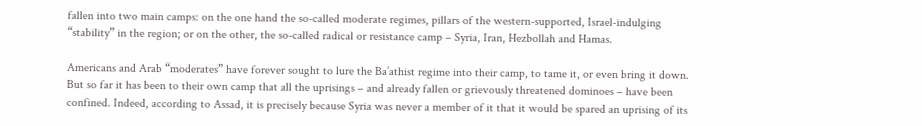fallen into two main camps: on the one hand the so-called moderate regimes, pillars of the western-supported, Israel-indulging “stability” in the region; or on the other, the so-called radical or resistance camp – Syria, Iran, Hezbollah and Hamas.

Americans and Arab “moderates” have forever sought to lure the Ba’athist regime into their camp, to tame it, or even bring it down. But so far it has been to their own camp that all the uprisings – and already fallen or grievously threatened dominoes – have been confined. Indeed, according to Assad, it is precisely because Syria was never a member of it that it would be spared an uprising of its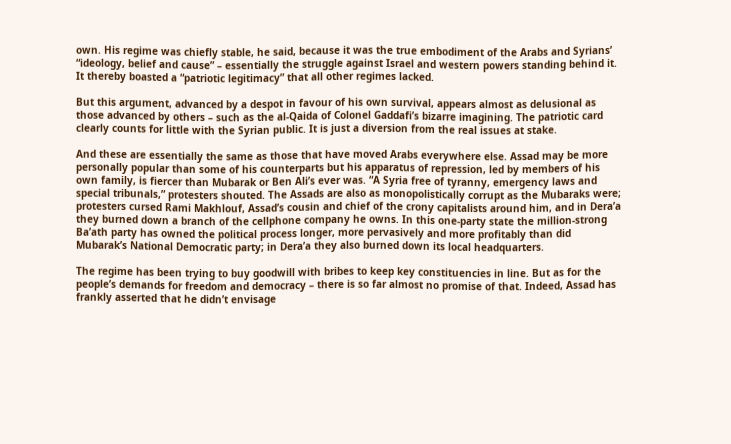own. His regime was chiefly stable, he said, because it was the true embodiment of the Arabs and Syrians’ “ideology, belief and cause” – essentially the struggle against Israel and western powers standing behind it. It thereby boasted a “patriotic legitimacy” that all other regimes lacked.

But this argument, advanced by a despot in favour of his own survival, appears almost as delusional as those advanced by others – such as the al-Qaida of Colonel Gaddafi’s bizarre imagining. The patriotic card clearly counts for little with the Syrian public. It is just a diversion from the real issues at stake.

And these are essentially the same as those that have moved Arabs everywhere else. Assad may be more personally popular than some of his counterparts but his apparatus of repression, led by members of his own family, is fiercer than Mubarak or Ben Ali’s ever was. “A Syria free of tyranny, emergency laws and special tribunals,” protesters shouted. The Assads are also as monopolistically corrupt as the Mubaraks were; protesters cursed Rami Makhlouf, Assad’s cousin and chief of the crony capitalists around him, and in Dera’a they burned down a branch of the cellphone company he owns. In this one-party state the million-strong Ba’ath party has owned the political process longer, more pervasively and more profitably than did Mubarak’s National Democratic party; in Dera’a they also burned down its local headquarters.

The regime has been trying to buy goodwill with bribes to keep key constituencies in line. But as for the people’s demands for freedom and democracy – there is so far almost no promise of that. Indeed, Assad has frankly asserted that he didn’t envisage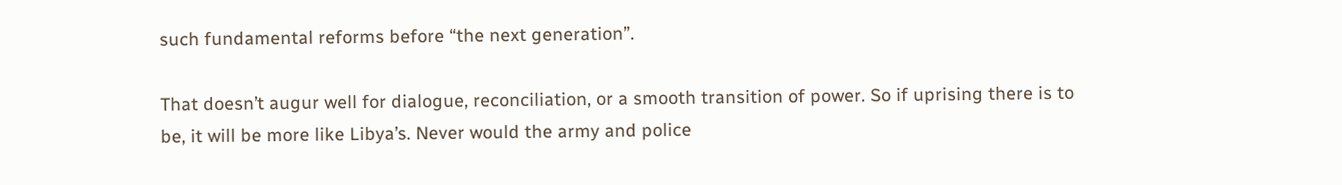such fundamental reforms before “the next generation”.

That doesn’t augur well for dialogue, reconciliation, or a smooth transition of power. So if uprising there is to be, it will be more like Libya’s. Never would the army and police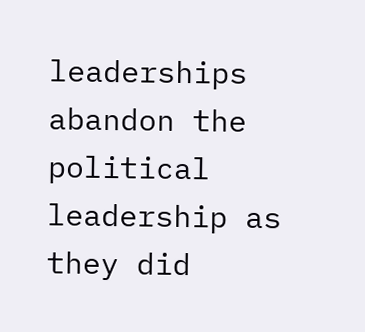leaderships abandon the political leadership as they did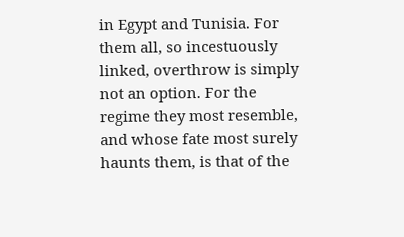in Egypt and Tunisia. For them all, so incestuously linked, overthrow is simply not an option. For the regime they most resemble, and whose fate most surely haunts them, is that of the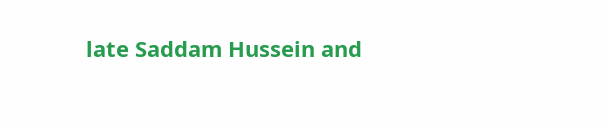late Saddam Hussein and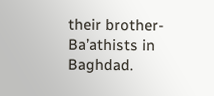their brother-Ba’athists in Baghdad.